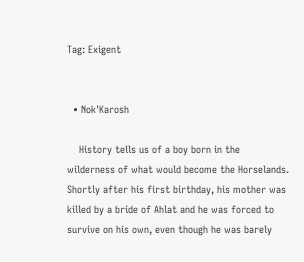Tag: Exigent


  • Nok'Karosh

    History tells us of a boy born in the wilderness of what would become the Horselands. Shortly after his first birthday, his mother was killed by a bride of Ahlat and he was forced to survive on his own, even though he was barely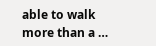able to walk more than a …